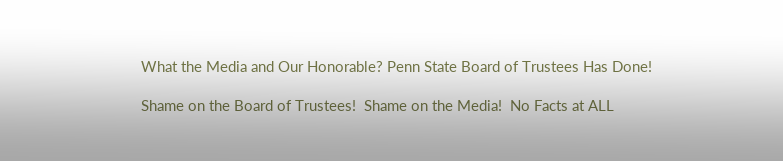What the Media and Our Honorable? Penn State Board of Trustees Has Done!

Shame on the Board of Trustees!  Shame on the Media!  No Facts at ALL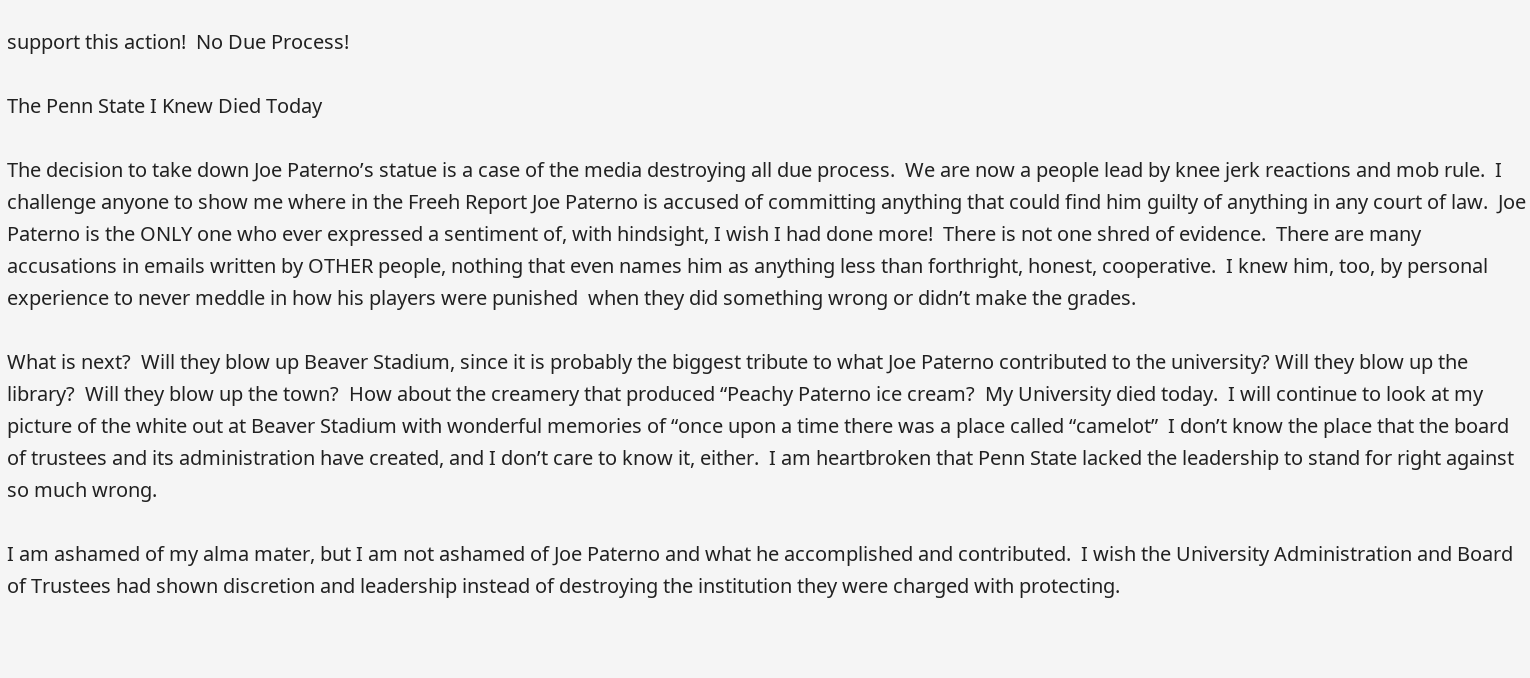support this action!  No Due Process!

The Penn State I Knew Died Today

The decision to take down Joe Paterno’s statue is a case of the media destroying all due process.  We are now a people lead by knee jerk reactions and mob rule.  I challenge anyone to show me where in the Freeh Report Joe Paterno is accused of committing anything that could find him guilty of anything in any court of law.  Joe Paterno is the ONLY one who ever expressed a sentiment of, with hindsight, I wish I had done more!  There is not one shred of evidence.  There are many accusations in emails written by OTHER people, nothing that even names him as anything less than forthright, honest, cooperative.  I knew him, too, by personal experience to never meddle in how his players were punished  when they did something wrong or didn’t make the grades.

What is next?  Will they blow up Beaver Stadium, since it is probably the biggest tribute to what Joe Paterno contributed to the university? Will they blow up the library?  Will they blow up the town?  How about the creamery that produced “Peachy Paterno ice cream?  My University died today.  I will continue to look at my picture of the white out at Beaver Stadium with wonderful memories of “once upon a time there was a place called “camelot”  I don’t know the place that the board of trustees and its administration have created, and I don’t care to know it, either.  I am heartbroken that Penn State lacked the leadership to stand for right against so much wrong.

I am ashamed of my alma mater, but I am not ashamed of Joe Paterno and what he accomplished and contributed.  I wish the University Administration and Board of Trustees had shown discretion and leadership instead of destroying the institution they were charged with protecting.